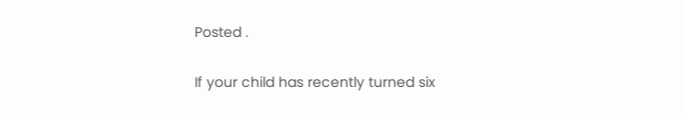Posted .

If your child has recently turned six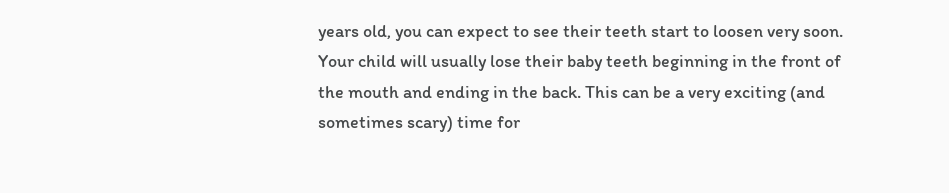years old, you can expect to see their teeth start to loosen very soon. Your child will usually lose their baby teeth beginning in the front of the mouth and ending in the back. This can be a very exciting (and sometimes scary) time for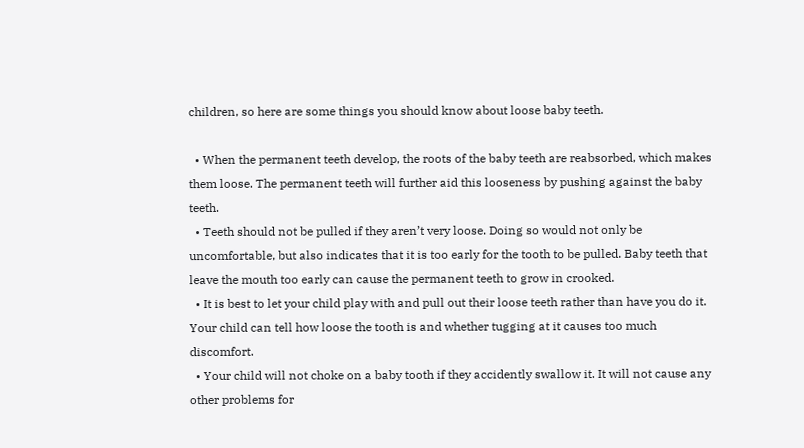children, so here are some things you should know about loose baby teeth.

  • When the permanent teeth develop, the roots of the baby teeth are reabsorbed, which makes them loose. The permanent teeth will further aid this looseness by pushing against the baby teeth.
  • Teeth should not be pulled if they aren’t very loose. Doing so would not only be uncomfortable, but also indicates that it is too early for the tooth to be pulled. Baby teeth that leave the mouth too early can cause the permanent teeth to grow in crooked.
  • It is best to let your child play with and pull out their loose teeth rather than have you do it. Your child can tell how loose the tooth is and whether tugging at it causes too much discomfort.
  • Your child will not choke on a baby tooth if they accidently swallow it. It will not cause any other problems for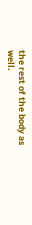the rest of the body as well.